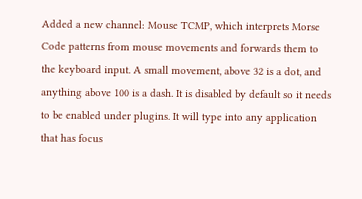Added a new channel: Mouse TCMP, which interprets Morse Code patterns from mouse movements and forwards them to the keyboard input. A small movement, above 32 is a dot, and anything above 100 is a dash. It is disabled by default so it needs to be enabled under plugins. It will type into any application that has focus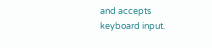and accepts keyboard input.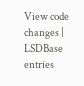View code changes | LSDBase entries